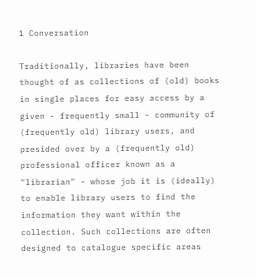1 Conversation

Traditionally, libraries have been thought of as collections of (old) books in single places for easy access by a given - frequently small - community of (frequently old) library users, and presided over by a (frequently old) professional officer known as a "librarian" - whose job it is (ideally) to enable library users to find the information they want within the collection. Such collections are often designed to catalogue specific areas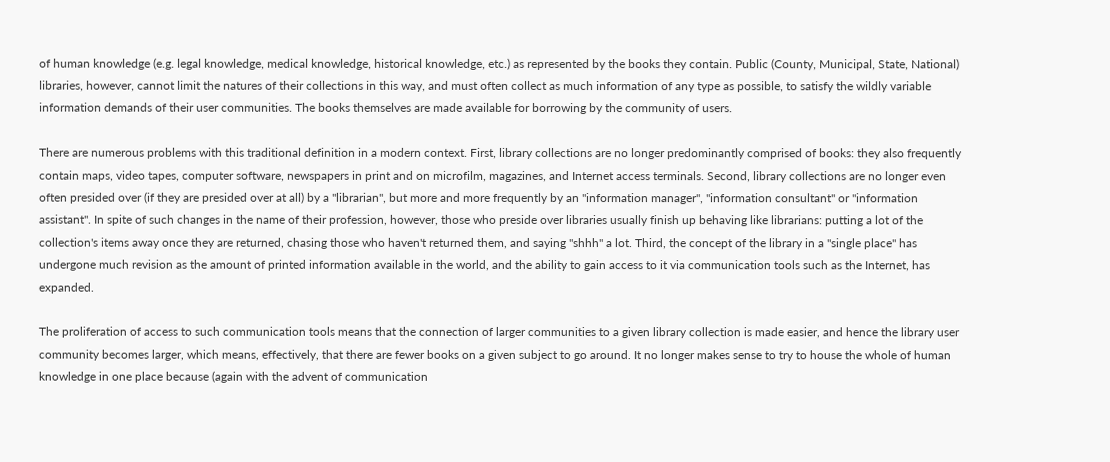of human knowledge (e.g. legal knowledge, medical knowledge, historical knowledge, etc.) as represented by the books they contain. Public (County, Municipal, State, National) libraries, however, cannot limit the natures of their collections in this way, and must often collect as much information of any type as possible, to satisfy the wildly variable information demands of their user communities. The books themselves are made available for borrowing by the community of users.

There are numerous problems with this traditional definition in a modern context. First, library collections are no longer predominantly comprised of books: they also frequently contain maps, video tapes, computer software, newspapers in print and on microfilm, magazines, and Internet access terminals. Second, library collections are no longer even often presided over (if they are presided over at all) by a "librarian", but more and more frequently by an "information manager", "information consultant" or "information assistant". In spite of such changes in the name of their profession, however, those who preside over libraries usually finish up behaving like librarians: putting a lot of the collection's items away once they are returned, chasing those who haven't returned them, and saying "shhh" a lot. Third, the concept of the library in a "single place" has undergone much revision as the amount of printed information available in the world, and the ability to gain access to it via communication tools such as the Internet, has expanded.

The proliferation of access to such communication tools means that the connection of larger communities to a given library collection is made easier, and hence the library user community becomes larger, which means, effectively, that there are fewer books on a given subject to go around. It no longer makes sense to try to house the whole of human knowledge in one place because (again with the advent of communication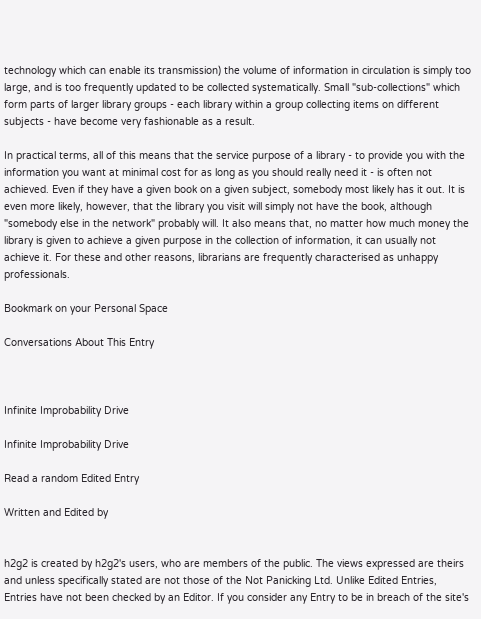technology which can enable its transmission) the volume of information in circulation is simply too large, and is too frequently updated to be collected systematically. Small "sub-collections" which form parts of larger library groups - each library within a group collecting items on different subjects - have become very fashionable as a result.

In practical terms, all of this means that the service purpose of a library - to provide you with the information you want at minimal cost for as long as you should really need it - is often not achieved. Even if they have a given book on a given subject, somebody most likely has it out. It is even more likely, however, that the library you visit will simply not have the book, although "somebody else in the network" probably will. It also means that, no matter how much money the library is given to achieve a given purpose in the collection of information, it can usually not achieve it. For these and other reasons, librarians are frequently characterised as unhappy professionals.

Bookmark on your Personal Space

Conversations About This Entry



Infinite Improbability Drive

Infinite Improbability Drive

Read a random Edited Entry

Written and Edited by


h2g2 is created by h2g2's users, who are members of the public. The views expressed are theirs and unless specifically stated are not those of the Not Panicking Ltd. Unlike Edited Entries, Entries have not been checked by an Editor. If you consider any Entry to be in breach of the site's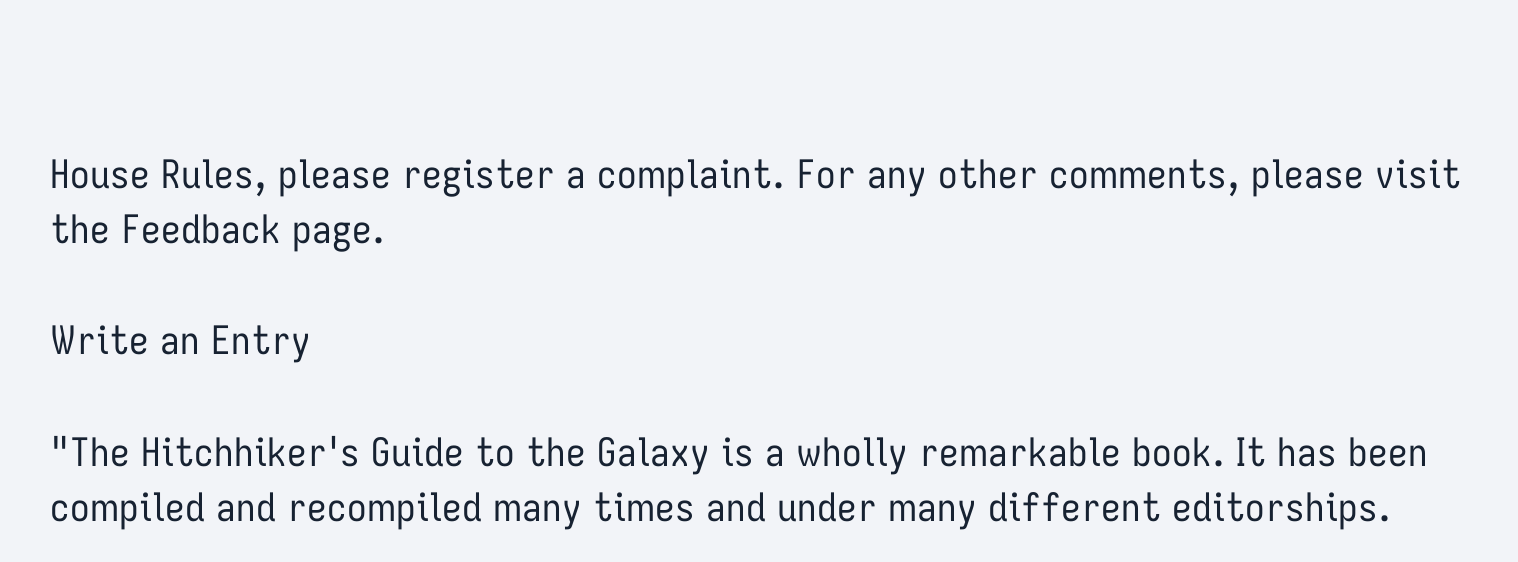House Rules, please register a complaint. For any other comments, please visit the Feedback page.

Write an Entry

"The Hitchhiker's Guide to the Galaxy is a wholly remarkable book. It has been compiled and recompiled many times and under many different editorships.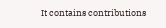It contains contributions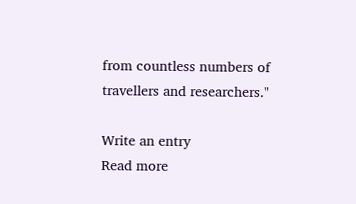from countless numbers of travellers and researchers."

Write an entry
Read more